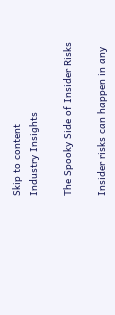Skip to content
Industry Insights

The Spooky Side of Insider Risks

Insider risks can happen in any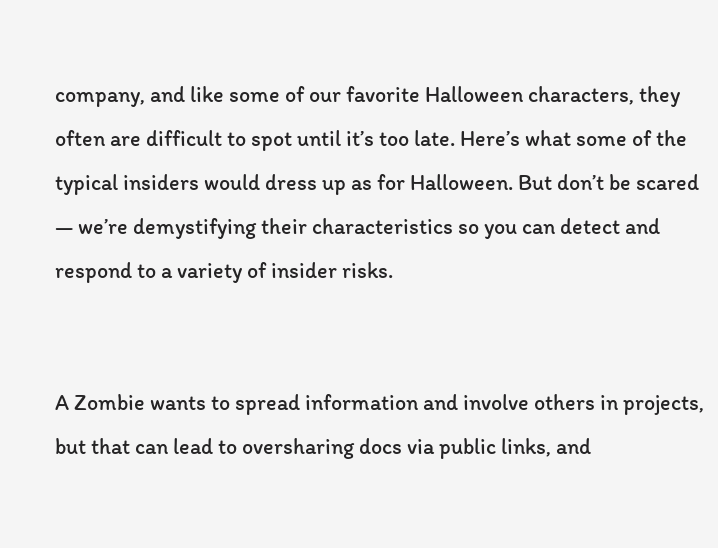company, and like some of our favorite Halloween characters, they often are difficult to spot until it’s too late. Here’s what some of the typical insiders would dress up as for Halloween. But don’t be scared — we’re demystifying their characteristics so you can detect and respond to a variety of insider risks.


A Zombie wants to spread information and involve others in projects, but that can lead to oversharing docs via public links, and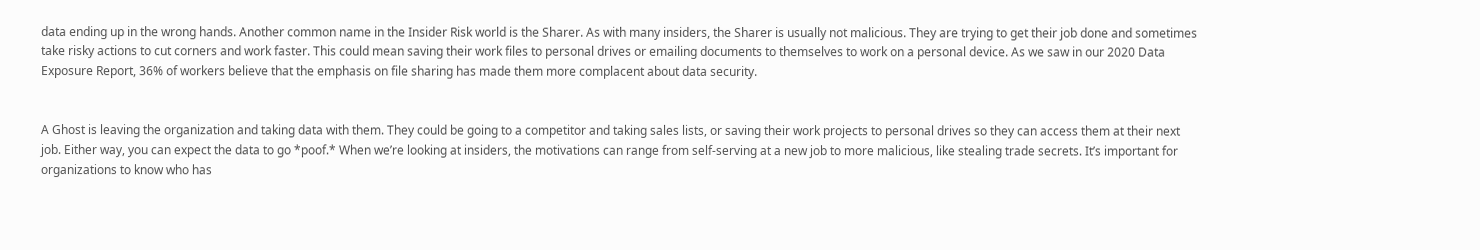data ending up in the wrong hands. Another common name in the Insider Risk world is the Sharer. As with many insiders, the Sharer is usually not malicious. They are trying to get their job done and sometimes take risky actions to cut corners and work faster. This could mean saving their work files to personal drives or emailing documents to themselves to work on a personal device. As we saw in our 2020 Data Exposure Report, 36% of workers believe that the emphasis on file sharing has made them more complacent about data security.


A Ghost is leaving the organization and taking data with them. They could be going to a competitor and taking sales lists, or saving their work projects to personal drives so they can access them at their next job. Either way, you can expect the data to go *poof.* When we’re looking at insiders, the motivations can range from self-serving at a new job to more malicious, like stealing trade secrets. It’s important for organizations to know who has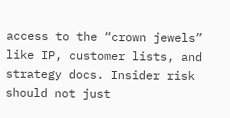access to the “crown jewels” like IP, customer lists, and strategy docs. Insider risk should not just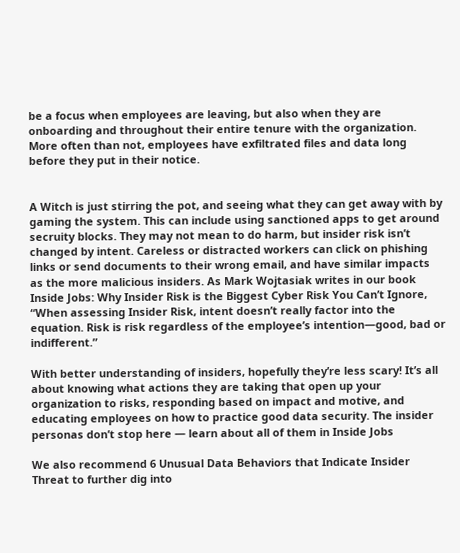be a focus when employees are leaving, but also when they are onboarding and throughout their entire tenure with the organization. More often than not, employees have exfiltrated files and data long before they put in their notice.


A Witch is just stirring the pot, and seeing what they can get away with by gaming the system. This can include using sanctioned apps to get around secruity blocks. They may not mean to do harm, but insider risk isn’t changed by intent. Careless or distracted workers can click on phishing links or send documents to their wrong email, and have similar impacts as the more malicious insiders. As Mark Wojtasiak writes in our book Inside Jobs: Why Insider Risk is the Biggest Cyber Risk You Can’t Ignore, “When assessing Insider Risk, intent doesn’t really factor into the equation. Risk is risk regardless of the employee’s intention—good, bad or indifferent.”

With better understanding of insiders, hopefully they’re less scary! It’s all about knowing what actions they are taking that open up your organization to risks, responding based on impact and motive, and educating employees on how to practice good data security. The insider personas don’t stop here — learn about all of them in Inside Jobs

We also recommend 6 Unusual Data Behaviors that Indicate Insider Threat to further dig into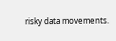risky data movements.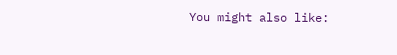You might also like: